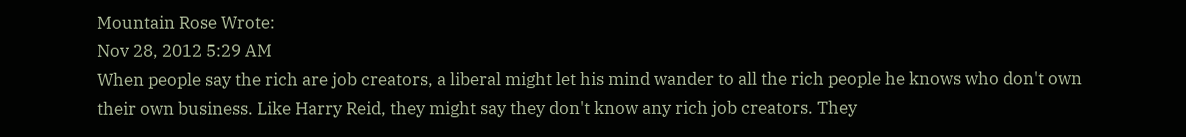Mountain Rose Wrote:
Nov 28, 2012 5:29 AM
When people say the rich are job creators, a liberal might let his mind wander to all the rich people he knows who don't own their own business. Like Harry Reid, they might say they don't know any rich job creators. They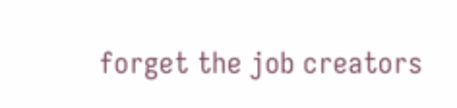forget the job creators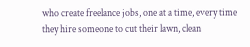who create freelance jobs, one at a time, every time they hire someone to cut their lawn, clean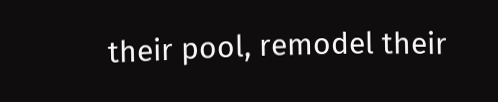their pool, remodel their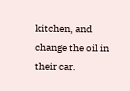kitchen, and change the oil in their car.